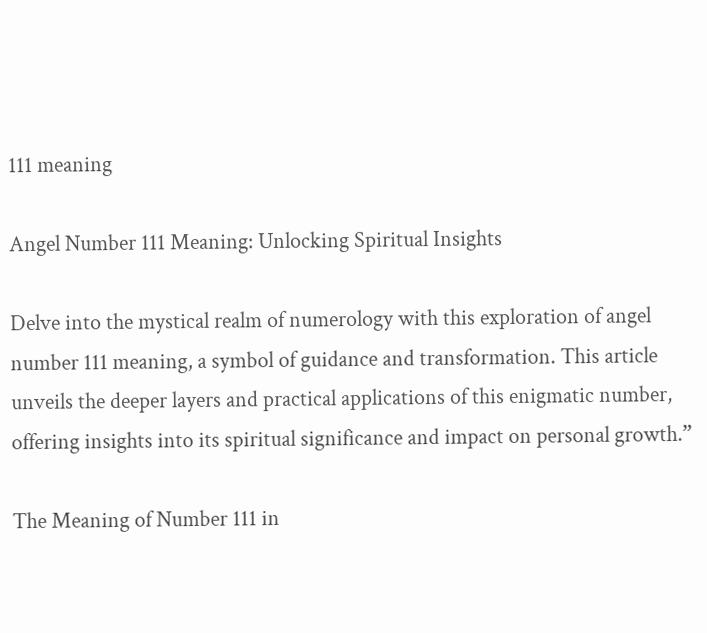111 meaning

Angel Number 111 Meaning: Unlocking Spiritual Insights

Delve into the mystical realm of numerology with this exploration of angel number 111 meaning, a symbol of guidance and transformation. This article unveils the deeper layers and practical applications of this enigmatic number, offering insights into its spiritual significance and impact on personal growth.”

The Meaning of Number 111 in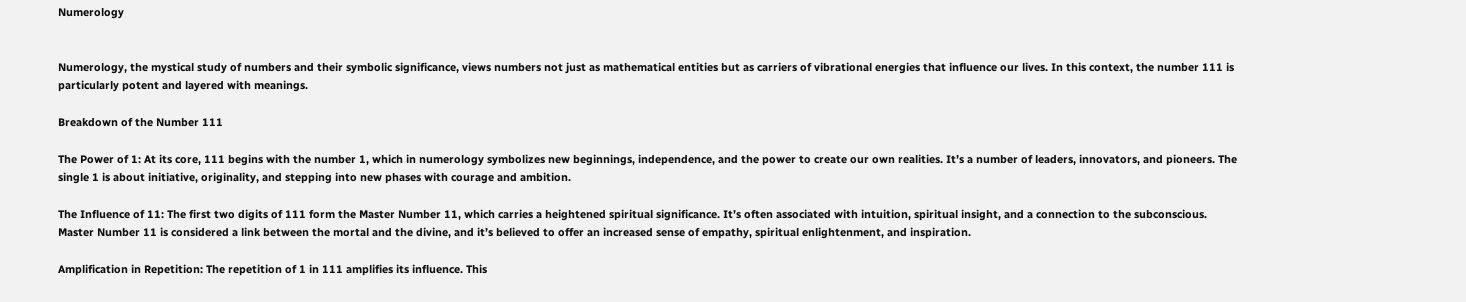Numerology


Numerology, the mystical study of numbers and their symbolic significance, views numbers not just as mathematical entities but as carriers of vibrational energies that influence our lives. In this context, the number 111 is particularly potent and layered with meanings.

Breakdown of the Number 111

The Power of 1: At its core, 111 begins with the number 1, which in numerology symbolizes new beginnings, independence, and the power to create our own realities. It’s a number of leaders, innovators, and pioneers. The single 1 is about initiative, originality, and stepping into new phases with courage and ambition.

The Influence of 11: The first two digits of 111 form the Master Number 11, which carries a heightened spiritual significance. It’s often associated with intuition, spiritual insight, and a connection to the subconscious. Master Number 11 is considered a link between the mortal and the divine, and it’s believed to offer an increased sense of empathy, spiritual enlightenment, and inspiration.

Amplification in Repetition: The repetition of 1 in 111 amplifies its influence. This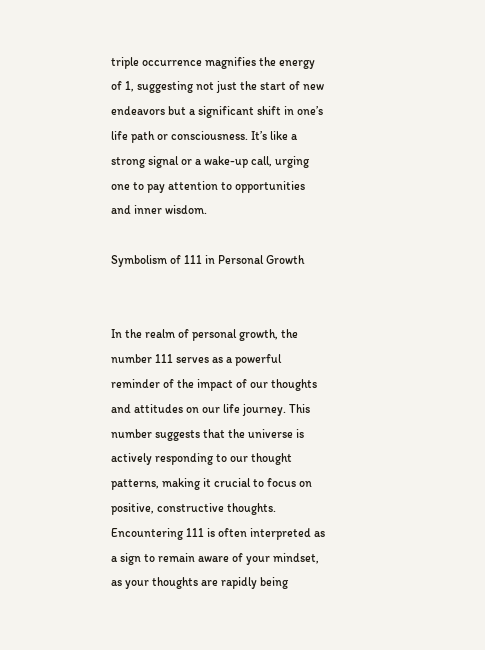triple occurrence magnifies the energy of 1, suggesting not just the start of new endeavors but a significant shift in one’s life path or consciousness. It’s like a strong signal or a wake-up call, urging one to pay attention to opportunities and inner wisdom.

Symbolism of 111 in Personal Growth


In the realm of personal growth, the number 111 serves as a powerful reminder of the impact of our thoughts and attitudes on our life journey. This number suggests that the universe is actively responding to our thought patterns, making it crucial to focus on positive, constructive thoughts. Encountering 111 is often interpreted as a sign to remain aware of your mindset, as your thoughts are rapidly being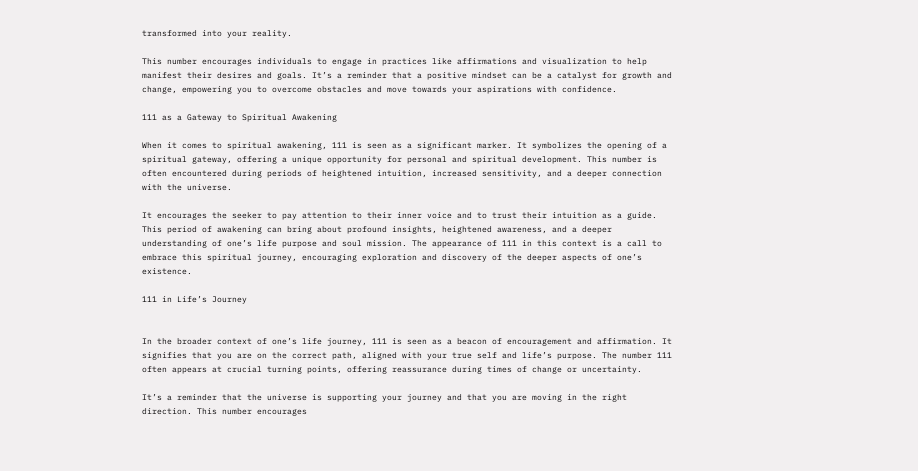transformed into your reality.

This number encourages individuals to engage in practices like affirmations and visualization to help manifest their desires and goals. It’s a reminder that a positive mindset can be a catalyst for growth and change, empowering you to overcome obstacles and move towards your aspirations with confidence.

111 as a Gateway to Spiritual Awakening

When it comes to spiritual awakening, 111 is seen as a significant marker. It symbolizes the opening of a spiritual gateway, offering a unique opportunity for personal and spiritual development. This number is often encountered during periods of heightened intuition, increased sensitivity, and a deeper connection with the universe.

It encourages the seeker to pay attention to their inner voice and to trust their intuition as a guide. This period of awakening can bring about profound insights, heightened awareness, and a deeper understanding of one’s life purpose and soul mission. The appearance of 111 in this context is a call to embrace this spiritual journey, encouraging exploration and discovery of the deeper aspects of one’s existence.

111 in Life’s Journey


In the broader context of one’s life journey, 111 is seen as a beacon of encouragement and affirmation. It signifies that you are on the correct path, aligned with your true self and life’s purpose. The number 111 often appears at crucial turning points, offering reassurance during times of change or uncertainty.

It’s a reminder that the universe is supporting your journey and that you are moving in the right direction. This number encourages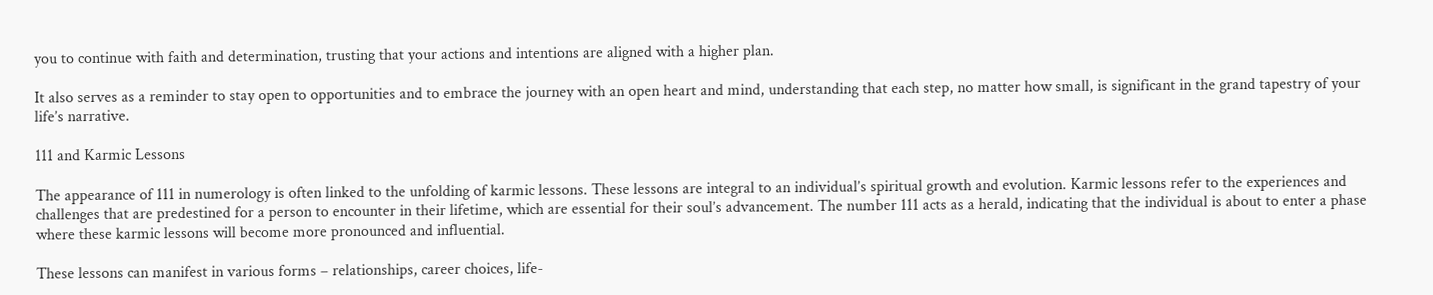you to continue with faith and determination, trusting that your actions and intentions are aligned with a higher plan.

It also serves as a reminder to stay open to opportunities and to embrace the journey with an open heart and mind, understanding that each step, no matter how small, is significant in the grand tapestry of your life’s narrative.

111 and Karmic Lessons

The appearance of 111 in numerology is often linked to the unfolding of karmic lessons. These lessons are integral to an individual’s spiritual growth and evolution. Karmic lessons refer to the experiences and challenges that are predestined for a person to encounter in their lifetime, which are essential for their soul’s advancement. The number 111 acts as a herald, indicating that the individual is about to enter a phase where these karmic lessons will become more pronounced and influential.

These lessons can manifest in various forms – relationships, career choices, life-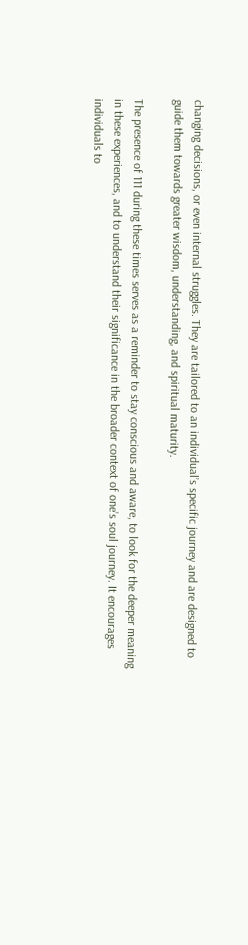changing decisions, or even internal struggles. They are tailored to an individual’s specific journey and are designed to guide them towards greater wisdom, understanding, and spiritual maturity.

The presence of 111 during these times serves as a reminder to stay conscious and aware, to look for the deeper meaning in these experiences, and to understand their significance in the broader context of one’s soul journey. It encourages individuals to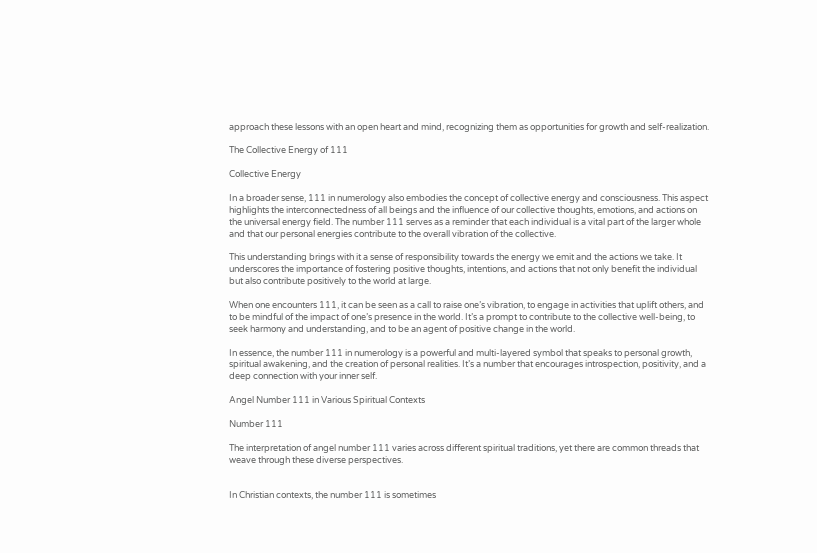approach these lessons with an open heart and mind, recognizing them as opportunities for growth and self-realization.

The Collective Energy of 111

Collective Energy

In a broader sense, 111 in numerology also embodies the concept of collective energy and consciousness. This aspect highlights the interconnectedness of all beings and the influence of our collective thoughts, emotions, and actions on the universal energy field. The number 111 serves as a reminder that each individual is a vital part of the larger whole and that our personal energies contribute to the overall vibration of the collective.

This understanding brings with it a sense of responsibility towards the energy we emit and the actions we take. It underscores the importance of fostering positive thoughts, intentions, and actions that not only benefit the individual but also contribute positively to the world at large.

When one encounters 111, it can be seen as a call to raise one’s vibration, to engage in activities that uplift others, and to be mindful of the impact of one’s presence in the world. It’s a prompt to contribute to the collective well-being, to seek harmony and understanding, and to be an agent of positive change in the world.

In essence, the number 111 in numerology is a powerful and multi-layered symbol that speaks to personal growth, spiritual awakening, and the creation of personal realities. It’s a number that encourages introspection, positivity, and a deep connection with your inner self.

Angel Number 111 in Various Spiritual Contexts

Number 111

The interpretation of angel number 111 varies across different spiritual traditions, yet there are common threads that weave through these diverse perspectives.


In Christian contexts, the number 111 is sometimes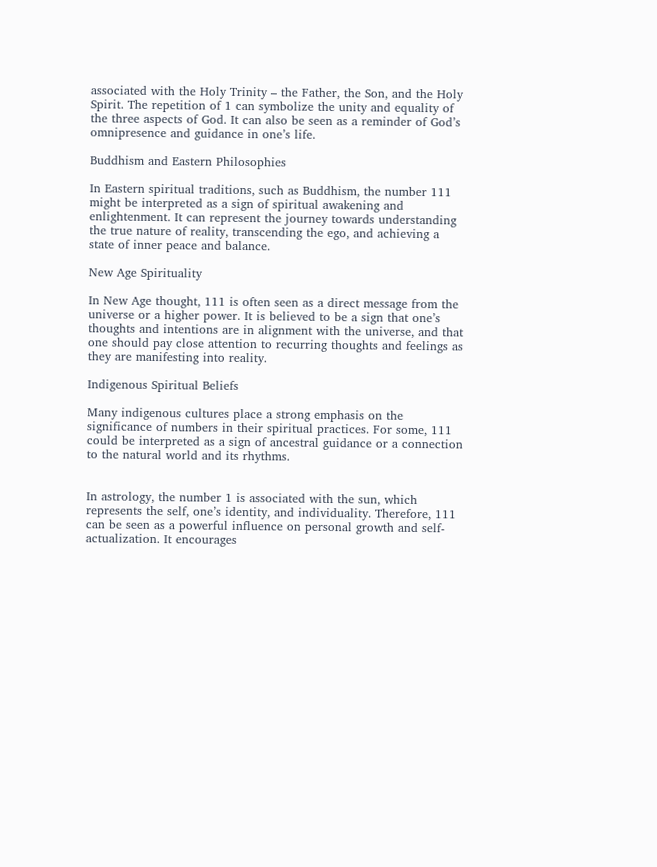associated with the Holy Trinity – the Father, the Son, and the Holy Spirit. The repetition of 1 can symbolize the unity and equality of the three aspects of God. It can also be seen as a reminder of God’s omnipresence and guidance in one’s life.

Buddhism and Eastern Philosophies

In Eastern spiritual traditions, such as Buddhism, the number 111 might be interpreted as a sign of spiritual awakening and enlightenment. It can represent the journey towards understanding the true nature of reality, transcending the ego, and achieving a state of inner peace and balance.

New Age Spirituality

In New Age thought, 111 is often seen as a direct message from the universe or a higher power. It is believed to be a sign that one’s thoughts and intentions are in alignment with the universe, and that one should pay close attention to recurring thoughts and feelings as they are manifesting into reality.

Indigenous Spiritual Beliefs

Many indigenous cultures place a strong emphasis on the significance of numbers in their spiritual practices. For some, 111 could be interpreted as a sign of ancestral guidance or a connection to the natural world and its rhythms.


In astrology, the number 1 is associated with the sun, which represents the self, one’s identity, and individuality. Therefore, 111 can be seen as a powerful influence on personal growth and self-actualization. It encourages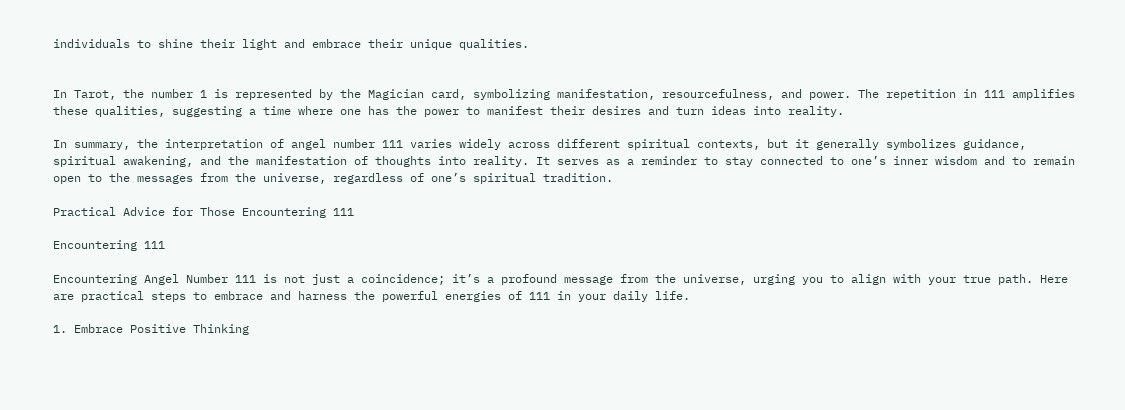individuals to shine their light and embrace their unique qualities.


In Tarot, the number 1 is represented by the Magician card, symbolizing manifestation, resourcefulness, and power. The repetition in 111 amplifies these qualities, suggesting a time where one has the power to manifest their desires and turn ideas into reality.

In summary, the interpretation of angel number 111 varies widely across different spiritual contexts, but it generally symbolizes guidance, spiritual awakening, and the manifestation of thoughts into reality. It serves as a reminder to stay connected to one’s inner wisdom and to remain open to the messages from the universe, regardless of one’s spiritual tradition.

Practical Advice for Those Encountering 111

Encountering 111

Encountering Angel Number 111 is not just a coincidence; it’s a profound message from the universe, urging you to align with your true path. Here are practical steps to embrace and harness the powerful energies of 111 in your daily life.

1. Embrace Positive Thinking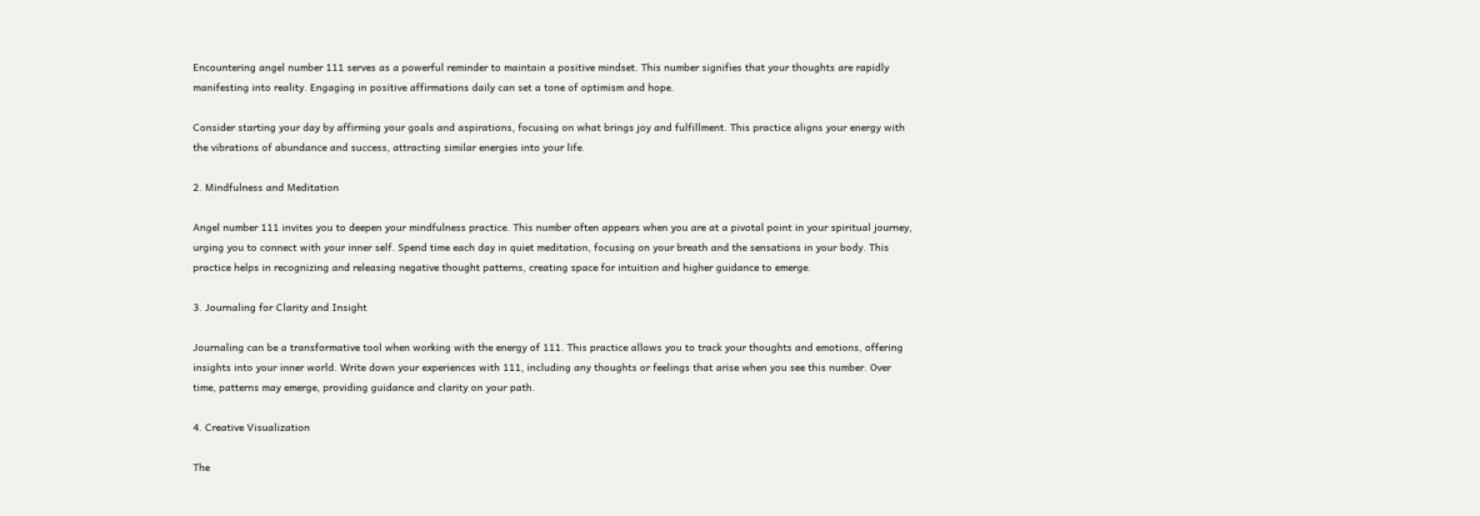Encountering angel number 111 serves as a powerful reminder to maintain a positive mindset. This number signifies that your thoughts are rapidly manifesting into reality. Engaging in positive affirmations daily can set a tone of optimism and hope.

Consider starting your day by affirming your goals and aspirations, focusing on what brings joy and fulfillment. This practice aligns your energy with the vibrations of abundance and success, attracting similar energies into your life.

2. Mindfulness and Meditation

Angel number 111 invites you to deepen your mindfulness practice. This number often appears when you are at a pivotal point in your spiritual journey, urging you to connect with your inner self. Spend time each day in quiet meditation, focusing on your breath and the sensations in your body. This practice helps in recognizing and releasing negative thought patterns, creating space for intuition and higher guidance to emerge.

3. Journaling for Clarity and Insight

Journaling can be a transformative tool when working with the energy of 111. This practice allows you to track your thoughts and emotions, offering insights into your inner world. Write down your experiences with 111, including any thoughts or feelings that arise when you see this number. Over time, patterns may emerge, providing guidance and clarity on your path.

4. Creative Visualization

The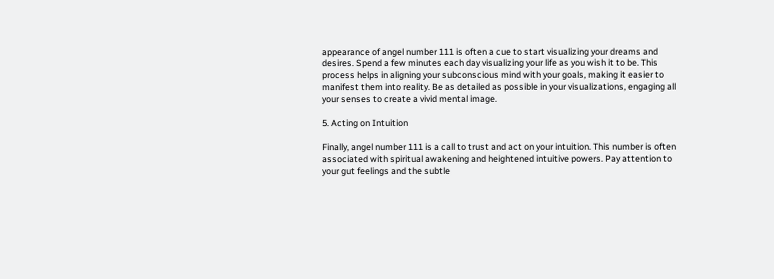appearance of angel number 111 is often a cue to start visualizing your dreams and desires. Spend a few minutes each day visualizing your life as you wish it to be. This process helps in aligning your subconscious mind with your goals, making it easier to manifest them into reality. Be as detailed as possible in your visualizations, engaging all your senses to create a vivid mental image.

5. Acting on Intuition

Finally, angel number 111 is a call to trust and act on your intuition. This number is often associated with spiritual awakening and heightened intuitive powers. Pay attention to your gut feelings and the subtle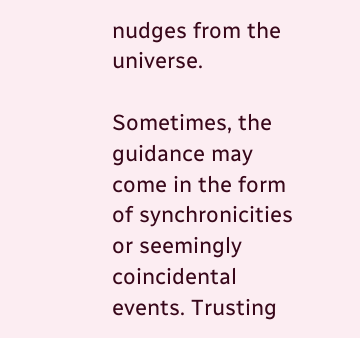nudges from the universe.

Sometimes, the guidance may come in the form of synchronicities or seemingly coincidental events. Trusting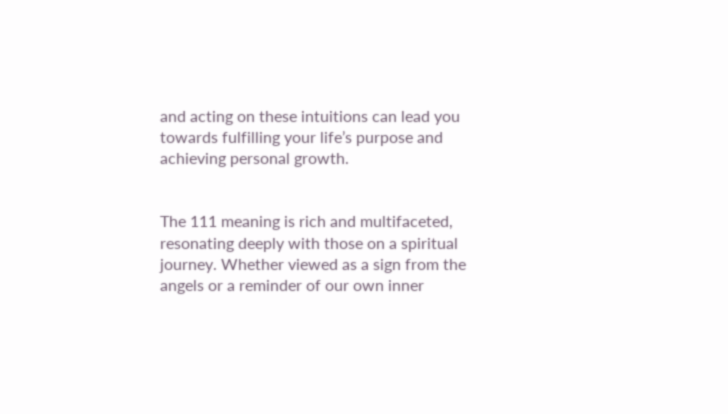and acting on these intuitions can lead you towards fulfilling your life’s purpose and achieving personal growth.


The 111 meaning is rich and multifaceted, resonating deeply with those on a spiritual journey. Whether viewed as a sign from the angels or a reminder of our own inner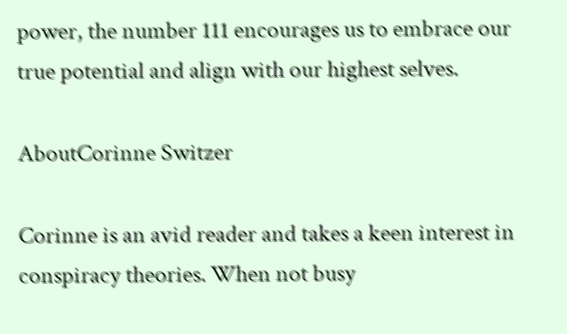power, the number 111 encourages us to embrace our true potential and align with our highest selves.

AboutCorinne Switzer

Corinne is an avid reader and takes a keen interest in conspiracy theories. When not busy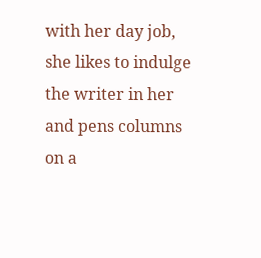with her day job, she likes to indulge the writer in her and pens columns on a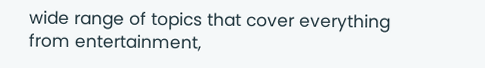wide range of topics that cover everything from entertainment,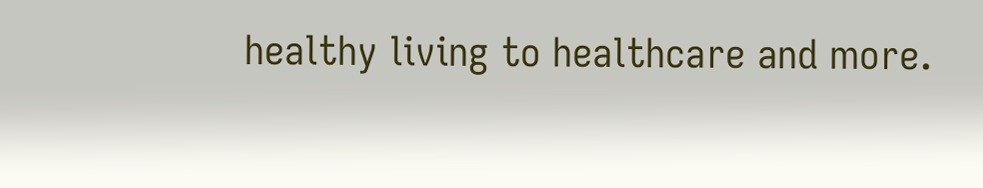healthy living to healthcare and more.